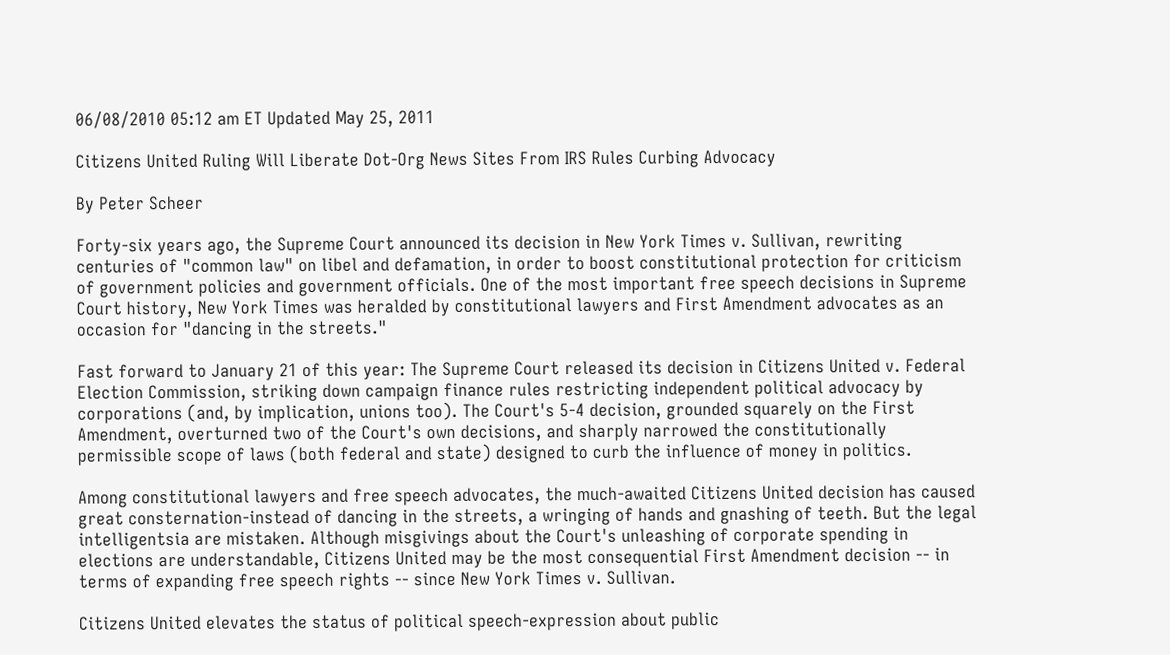06/08/2010 05:12 am ET Updated May 25, 2011

Citizens United Ruling Will Liberate Dot-Org News Sites From IRS Rules Curbing Advocacy

By Peter Scheer

Forty-six years ago, the Supreme Court announced its decision in New York Times v. Sullivan, rewriting centuries of "common law" on libel and defamation, in order to boost constitutional protection for criticism of government policies and government officials. One of the most important free speech decisions in Supreme Court history, New York Times was heralded by constitutional lawyers and First Amendment advocates as an occasion for "dancing in the streets."

Fast forward to January 21 of this year: The Supreme Court released its decision in Citizens United v. Federal Election Commission, striking down campaign finance rules restricting independent political advocacy by corporations (and, by implication, unions too). The Court's 5-4 decision, grounded squarely on the First Amendment, overturned two of the Court's own decisions, and sharply narrowed the constitutionally permissible scope of laws (both federal and state) designed to curb the influence of money in politics.

Among constitutional lawyers and free speech advocates, the much-awaited Citizens United decision has caused great consternation-instead of dancing in the streets, a wringing of hands and gnashing of teeth. But the legal intelligentsia are mistaken. Although misgivings about the Court's unleashing of corporate spending in elections are understandable, Citizens United may be the most consequential First Amendment decision -- in terms of expanding free speech rights -- since New York Times v. Sullivan.

Citizens United elevates the status of political speech-expression about public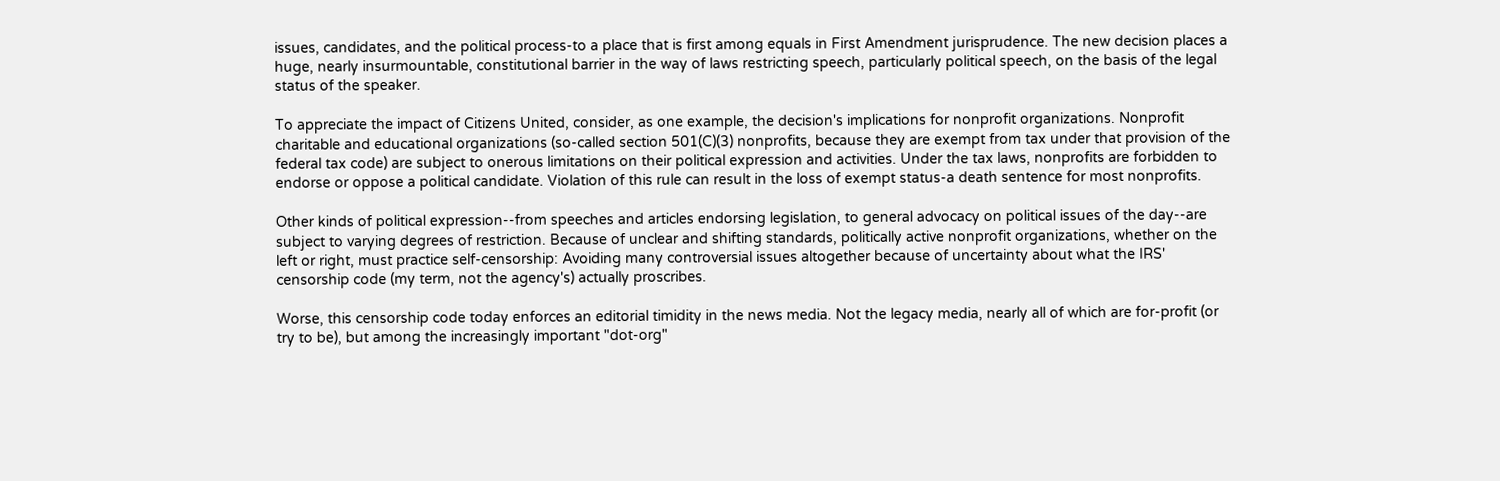issues, candidates, and the political process-to a place that is first among equals in First Amendment jurisprudence. The new decision places a huge, nearly insurmountable, constitutional barrier in the way of laws restricting speech, particularly political speech, on the basis of the legal status of the speaker.

To appreciate the impact of Citizens United, consider, as one example, the decision's implications for nonprofit organizations. Nonprofit charitable and educational organizations (so-called section 501(C)(3) nonprofits, because they are exempt from tax under that provision of the federal tax code) are subject to onerous limitations on their political expression and activities. Under the tax laws, nonprofits are forbidden to endorse or oppose a political candidate. Violation of this rule can result in the loss of exempt status-a death sentence for most nonprofits.

Other kinds of political expression--from speeches and articles endorsing legislation, to general advocacy on political issues of the day--are subject to varying degrees of restriction. Because of unclear and shifting standards, politically active nonprofit organizations, whether on the left or right, must practice self-censorship: Avoiding many controversial issues altogether because of uncertainty about what the IRS' censorship code (my term, not the agency's) actually proscribes.

Worse, this censorship code today enforces an editorial timidity in the news media. Not the legacy media, nearly all of which are for-profit (or try to be), but among the increasingly important "dot-org"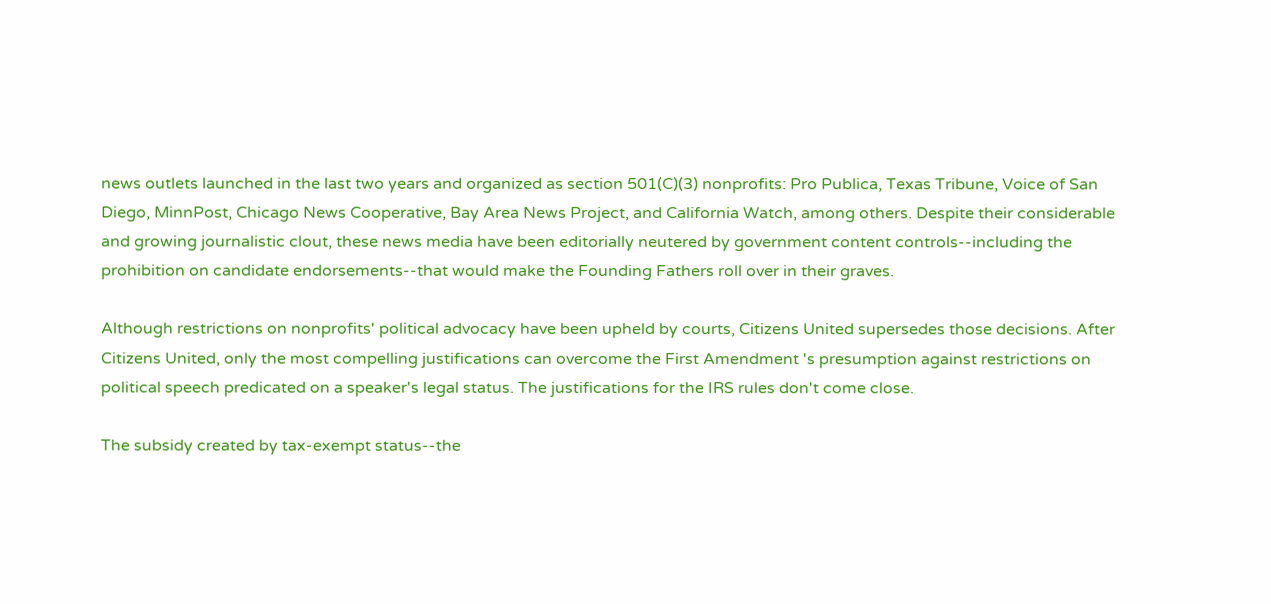news outlets launched in the last two years and organized as section 501(C)(3) nonprofits: Pro Publica, Texas Tribune, Voice of San Diego, MinnPost, Chicago News Cooperative, Bay Area News Project, and California Watch, among others. Despite their considerable and growing journalistic clout, these news media have been editorially neutered by government content controls--including the prohibition on candidate endorsements--that would make the Founding Fathers roll over in their graves.

Although restrictions on nonprofits' political advocacy have been upheld by courts, Citizens United supersedes those decisions. After Citizens United, only the most compelling justifications can overcome the First Amendment 's presumption against restrictions on political speech predicated on a speaker's legal status. The justifications for the IRS rules don't come close.

The subsidy created by tax-exempt status--the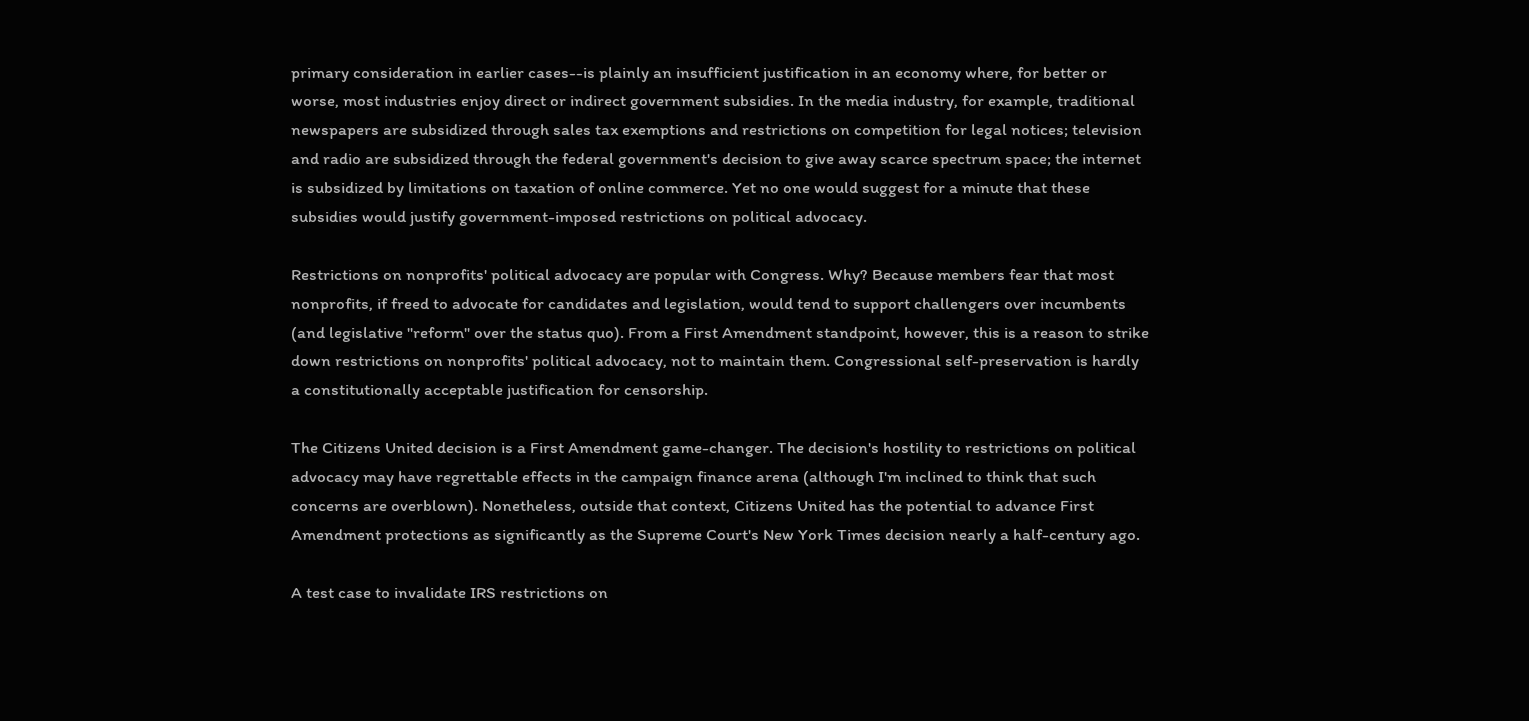primary consideration in earlier cases--is plainly an insufficient justification in an economy where, for better or worse, most industries enjoy direct or indirect government subsidies. In the media industry, for example, traditional newspapers are subsidized through sales tax exemptions and restrictions on competition for legal notices; television and radio are subsidized through the federal government's decision to give away scarce spectrum space; the internet is subsidized by limitations on taxation of online commerce. Yet no one would suggest for a minute that these subsidies would justify government-imposed restrictions on political advocacy.

Restrictions on nonprofits' political advocacy are popular with Congress. Why? Because members fear that most nonprofits, if freed to advocate for candidates and legislation, would tend to support challengers over incumbents (and legislative "reform" over the status quo). From a First Amendment standpoint, however, this is a reason to strike down restrictions on nonprofits' political advocacy, not to maintain them. Congressional self-preservation is hardly a constitutionally acceptable justification for censorship.

The Citizens United decision is a First Amendment game-changer. The decision's hostility to restrictions on political advocacy may have regrettable effects in the campaign finance arena (although I'm inclined to think that such concerns are overblown). Nonetheless, outside that context, Citizens United has the potential to advance First Amendment protections as significantly as the Supreme Court's New York Times decision nearly a half-century ago.

A test case to invalidate IRS restrictions on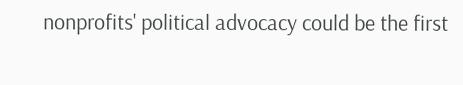nonprofits' political advocacy could be the first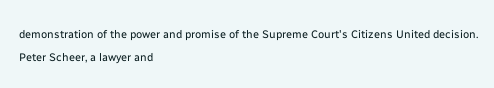demonstration of the power and promise of the Supreme Court's Citizens United decision.
Peter Scheer, a lawyer and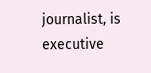journalist, is executive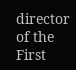director of the First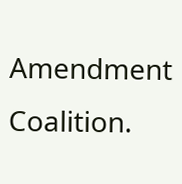Amendment Coalition.